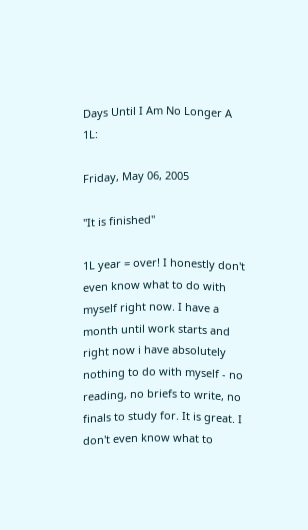Days Until I Am No Longer A 1L:

Friday, May 06, 2005

"It is finished"

1L year = over! I honestly don't even know what to do with myself right now. I have a month until work starts and right now i have absolutely nothing to do with myself - no reading, no briefs to write, no finals to study for. It is great. I don't even know what to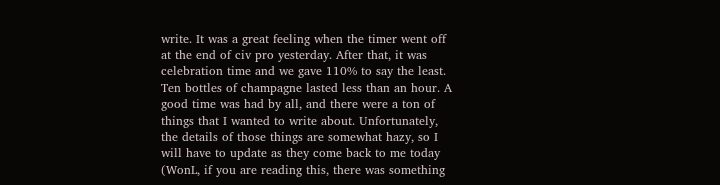write. It was a great feeling when the timer went off at the end of civ pro yesterday. After that, it was celebration time and we gave 110% to say the least. Ten bottles of champagne lasted less than an hour. A good time was had by all, and there were a ton of things that I wanted to write about. Unfortunately, the details of those things are somewhat hazy, so I will have to update as they come back to me today (WonL, if you are reading this, there was something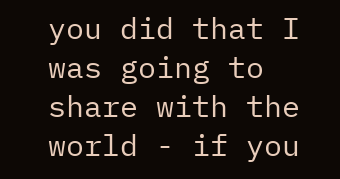you did that I was going to share with the world - if you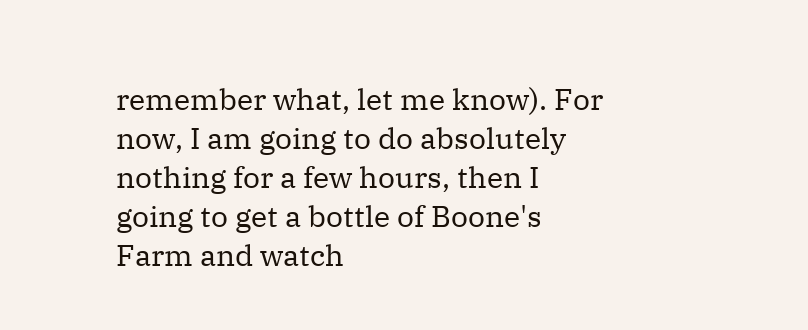remember what, let me know). For now, I am going to do absolutely nothing for a few hours, then I going to get a bottle of Boone's Farm and watch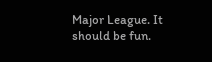Major League. It should be fun.